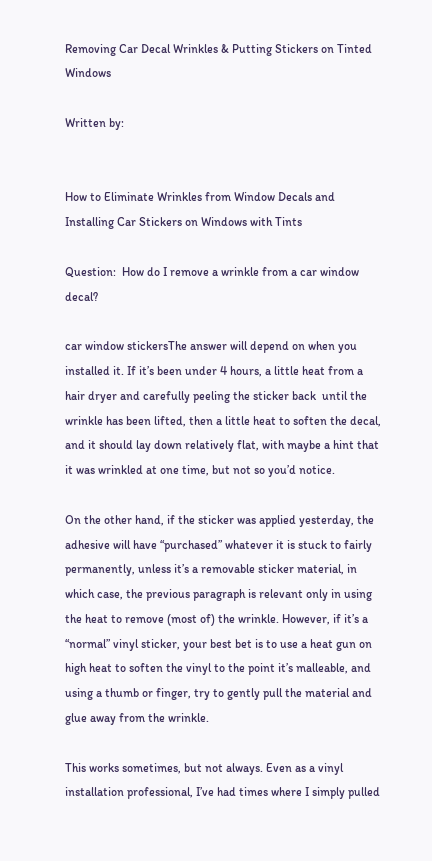Removing Car Decal Wrinkles & Putting Stickers on Tinted Windows

Written by:


How to Eliminate Wrinkles from Window Decals and Installing Car Stickers on Windows with Tints

Question:  How do I remove a wrinkle from a car window decal?

car window stickersThe answer will depend on when you installed it. If it’s been under 4 hours, a little heat from a hair dryer and carefully peeling the sticker back  until the wrinkle has been lifted, then a little heat to soften the decal, and it should lay down relatively flat, with maybe a hint that it was wrinkled at one time, but not so you’d notice.

On the other hand, if the sticker was applied yesterday, the adhesive will have “purchased” whatever it is stuck to fairly permanently, unless it’s a removable sticker material, in which case, the previous paragraph is relevant only in using the heat to remove (most of) the wrinkle. However, if it’s a “normal” vinyl sticker, your best bet is to use a heat gun on high heat to soften the vinyl to the point it’s malleable, and using a thumb or finger, try to gently pull the material and glue away from the wrinkle.

This works sometimes, but not always. Even as a vinyl installation professional, I’ve had times where I simply pulled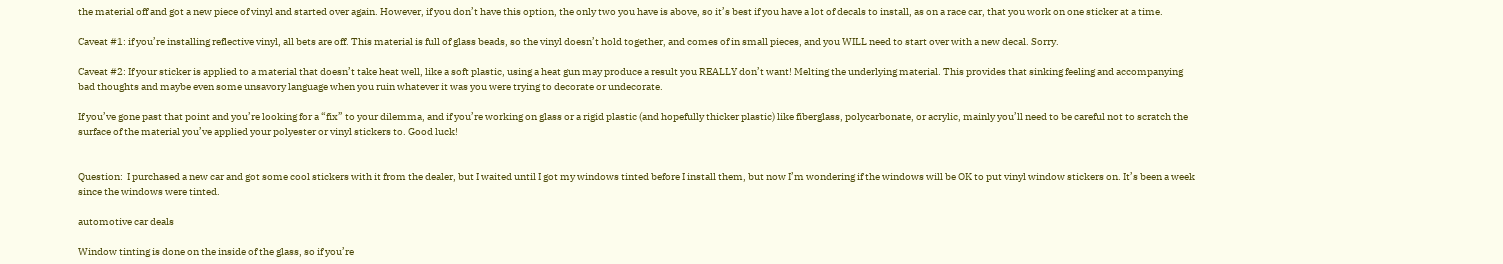the material off and got a new piece of vinyl and started over again. However, if you don’t have this option, the only two you have is above, so it’s best if you have a lot of decals to install, as on a race car, that you work on one sticker at a time.

Caveat #1: if you’re installing reflective vinyl, all bets are off. This material is full of glass beads, so the vinyl doesn’t hold together, and comes of in small pieces, and you WILL need to start over with a new decal. Sorry.

Caveat #2: If your sticker is applied to a material that doesn’t take heat well, like a soft plastic, using a heat gun may produce a result you REALLY don’t want! Melting the underlying material. This provides that sinking feeling and accompanying bad thoughts and maybe even some unsavory language when you ruin whatever it was you were trying to decorate or undecorate.

If you’ve gone past that point and you’re looking for a “fix” to your dilemma, and if you’re working on glass or a rigid plastic (and hopefully thicker plastic) like fiberglass, polycarbonate, or acrylic, mainly you’ll need to be careful not to scratch the surface of the material you’ve applied your polyester or vinyl stickers to. Good luck!


Question:  I purchased a new car and got some cool stickers with it from the dealer, but I waited until I got my windows tinted before I install them, but now I’m wondering if the windows will be OK to put vinyl window stickers on. It’s been a week since the windows were tinted.

automotive car deals

Window tinting is done on the inside of the glass, so if you’re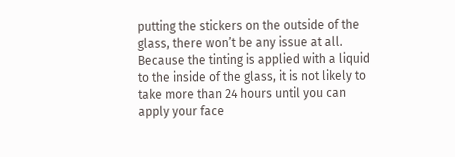putting the stickers on the outside of the glass, there won’t be any issue at all. Because the tinting is applied with a liquid to the inside of the glass, it is not likely to take more than 24 hours until you can apply your face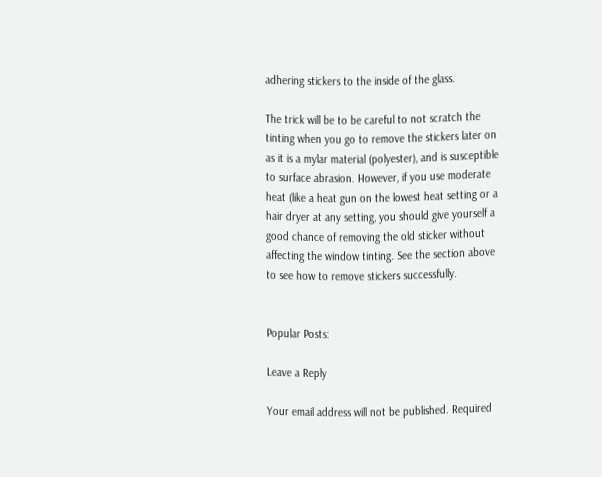adhering stickers to the inside of the glass.

The trick will be to be careful to not scratch the tinting when you go to remove the stickers later on as it is a mylar material (polyester), and is susceptible to surface abrasion. However, if you use moderate heat (like a heat gun on the lowest heat setting or a hair dryer at any setting, you should give yourself a good chance of removing the old sticker without affecting the window tinting. See the section above to see how to remove stickers successfully.


Popular Posts:

Leave a Reply

Your email address will not be published. Required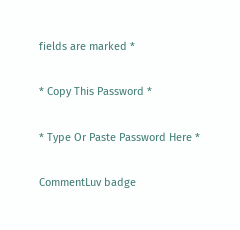fields are marked *

* Copy This Password *

* Type Or Paste Password Here *

CommentLuv badge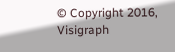© Copyright 2016, Visigraph